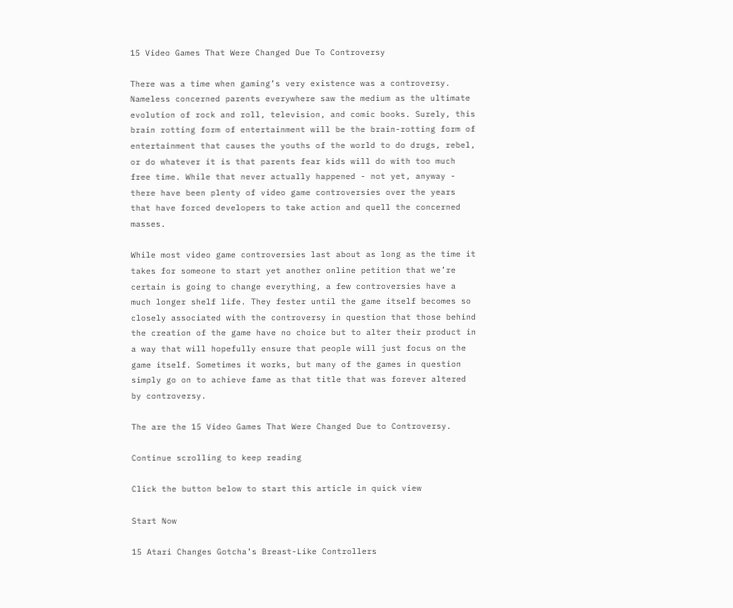15 Video Games That Were Changed Due To Controversy

There was a time when gaming’s very existence was a controversy. Nameless concerned parents everywhere saw the medium as the ultimate evolution of rock and roll, television, and comic books. Surely, this brain rotting form of entertainment will be the brain-rotting form of entertainment that causes the youths of the world to do drugs, rebel, or do whatever it is that parents fear kids will do with too much free time. While that never actually happened - not yet, anyway - there have been plenty of video game controversies over the years that have forced developers to take action and quell the concerned masses.

While most video game controversies last about as long as the time it takes for someone to start yet another online petition that we’re certain is going to change everything, a few controversies have a much longer shelf life. They fester until the game itself becomes so closely associated with the controversy in question that those behind the creation of the game have no choice but to alter their product in a way that will hopefully ensure that people will just focus on the game itself. Sometimes it works, but many of the games in question simply go on to achieve fame as that title that was forever altered by controversy.

The are the 15 Video Games That Were Changed Due to Controversy.

Continue scrolling to keep reading

Click the button below to start this article in quick view

Start Now

15 Atari Changes Gotcha’s Breast-Like Controllers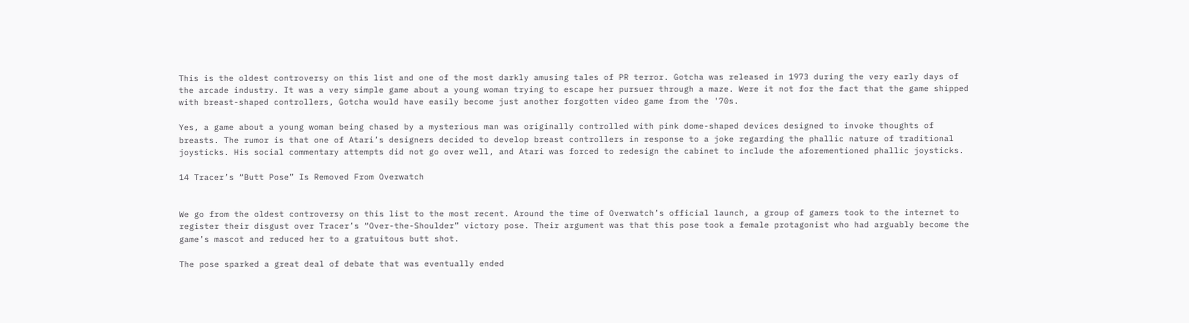This is the oldest controversy on this list and one of the most darkly amusing tales of PR terror. Gotcha was released in 1973 during the very early days of the arcade industry. It was a very simple game about a young woman trying to escape her pursuer through a maze. Were it not for the fact that the game shipped with breast-shaped controllers, Gotcha would have easily become just another forgotten video game from the '70s.

Yes, a game about a young woman being chased by a mysterious man was originally controlled with pink dome-shaped devices designed to invoke thoughts of breasts. The rumor is that one of Atari’s designers decided to develop breast controllers in response to a joke regarding the phallic nature of traditional joysticks. His social commentary attempts did not go over well, and Atari was forced to redesign the cabinet to include the aforementioned phallic joysticks.

14 Tracer’s “Butt Pose” Is Removed From Overwatch


We go from the oldest controversy on this list to the most recent. Around the time of Overwatch’s official launch, a group of gamers took to the internet to register their disgust over Tracer’s “Over-the-Shoulder” victory pose. Their argument was that this pose took a female protagonist who had arguably become the game’s mascot and reduced her to a gratuitous butt shot.

The pose sparked a great deal of debate that was eventually ended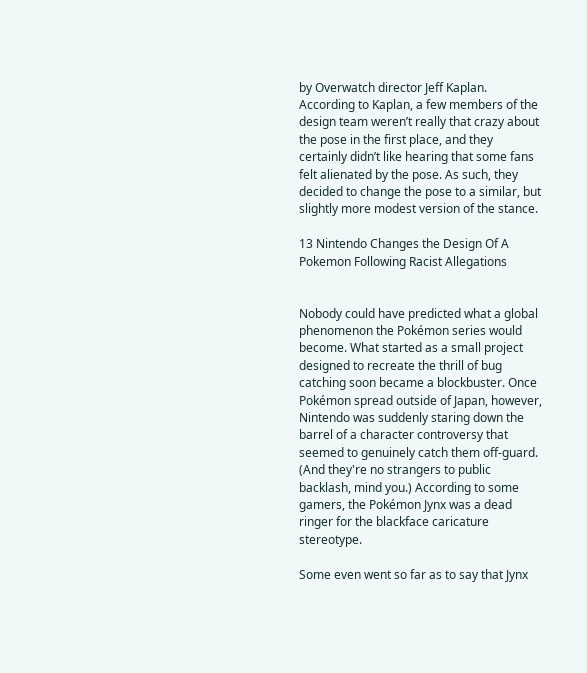by Overwatch director Jeff Kaplan. According to Kaplan, a few members of the design team weren’t really that crazy about the pose in the first place, and they certainly didn’t like hearing that some fans felt alienated by the pose. As such, they decided to change the pose to a similar, but slightly more modest version of the stance.

13 Nintendo Changes the Design Of A Pokemon Following Racist Allegations


Nobody could have predicted what a global phenomenon the Pokémon series would become. What started as a small project designed to recreate the thrill of bug catching soon became a blockbuster. Once Pokémon spread outside of Japan, however, Nintendo was suddenly staring down the barrel of a character controversy that seemed to genuinely catch them off-guard. (And they're no strangers to public backlash, mind you.) According to some gamers, the Pokémon Jynx was a dead ringer for the blackface caricature stereotype.

Some even went so far as to say that Jynx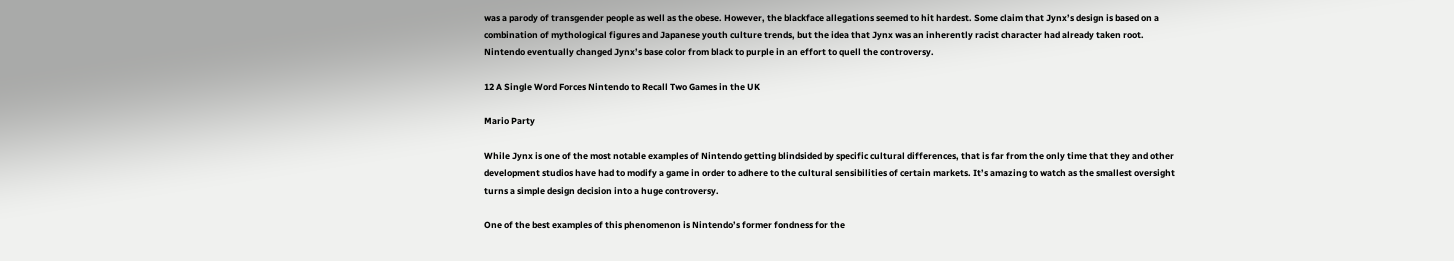was a parody of transgender people as well as the obese. However, the blackface allegations seemed to hit hardest. Some claim that Jynx’s design is based on a combination of mythological figures and Japanese youth culture trends, but the idea that Jynx was an inherently racist character had already taken root. Nintendo eventually changed Jynx’s base color from black to purple in an effort to quell the controversy.

12 A Single Word Forces Nintendo to Recall Two Games in the UK

Mario Party

While Jynx is one of the most notable examples of Nintendo getting blindsided by specific cultural differences, that is far from the only time that they and other development studios have had to modify a game in order to adhere to the cultural sensibilities of certain markets. It’s amazing to watch as the smallest oversight turns a simple design decision into a huge controversy.

One of the best examples of this phenomenon is Nintendo’s former fondness for the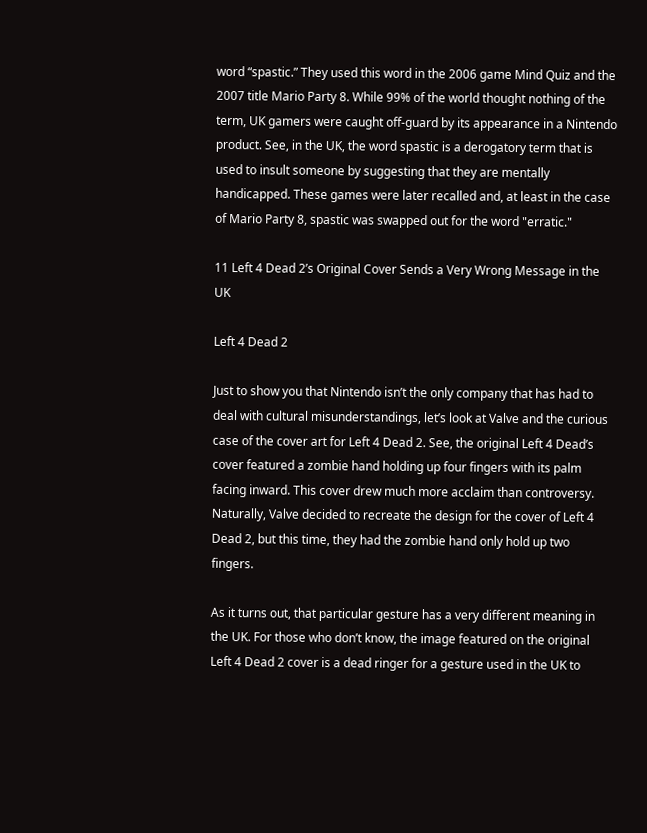word “spastic.” They used this word in the 2006 game Mind Quiz and the 2007 title Mario Party 8. While 99% of the world thought nothing of the term, UK gamers were caught off-guard by its appearance in a Nintendo product. See, in the UK, the word spastic is a derogatory term that is used to insult someone by suggesting that they are mentally handicapped. These games were later recalled and, at least in the case of Mario Party 8, spastic was swapped out for the word "erratic."

11 Left 4 Dead 2’s Original Cover Sends a Very Wrong Message in the UK

Left 4 Dead 2

Just to show you that Nintendo isn’t the only company that has had to deal with cultural misunderstandings, let’s look at Valve and the curious case of the cover art for Left 4 Dead 2. See, the original Left 4 Dead’s cover featured a zombie hand holding up four fingers with its palm facing inward. This cover drew much more acclaim than controversy. Naturally, Valve decided to recreate the design for the cover of Left 4 Dead 2, but this time, they had the zombie hand only hold up two fingers.

As it turns out, that particular gesture has a very different meaning in the UK. For those who don’t know, the image featured on the original Left 4 Dead 2 cover is a dead ringer for a gesture used in the UK to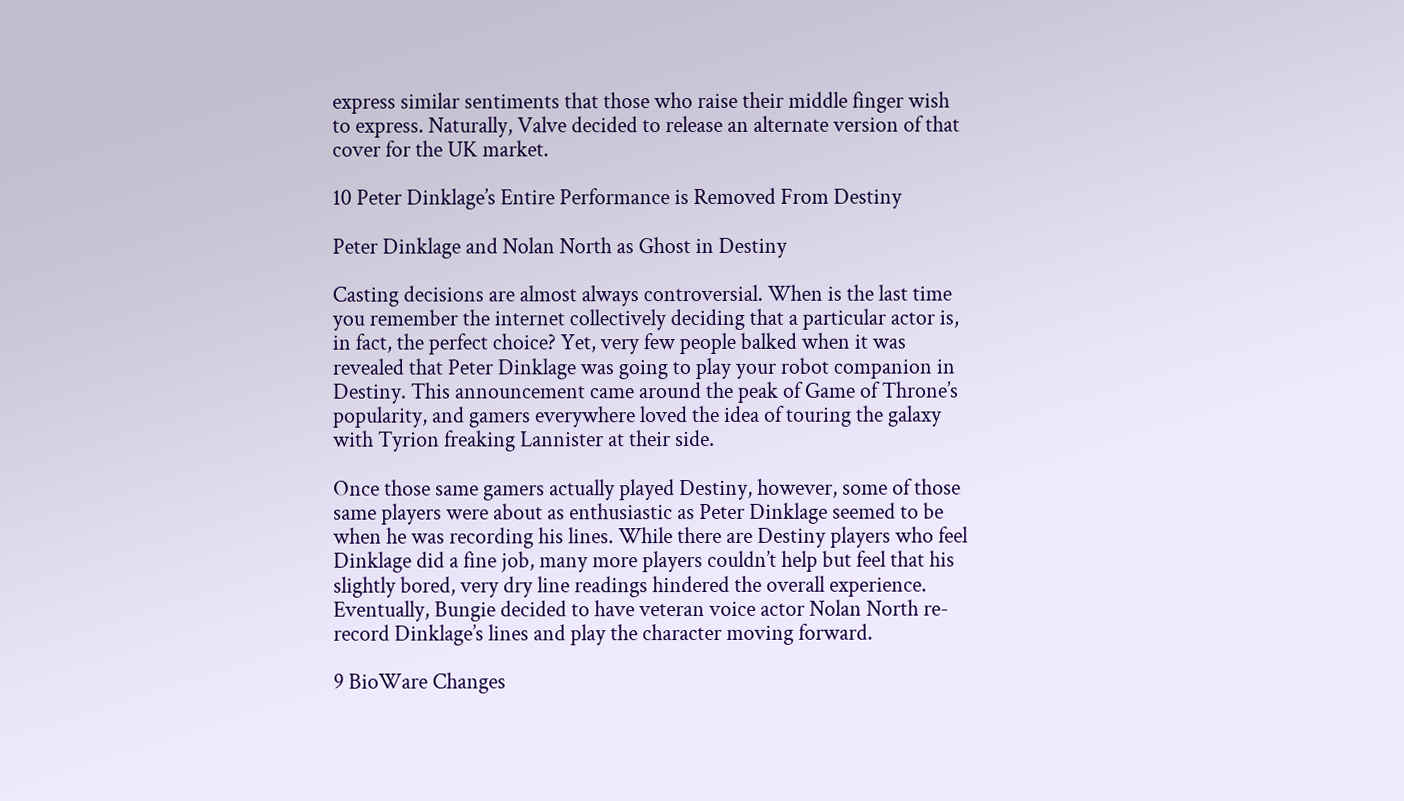express similar sentiments that those who raise their middle finger wish to express. Naturally, Valve decided to release an alternate version of that cover for the UK market.

10 Peter Dinklage’s Entire Performance is Removed From Destiny

Peter Dinklage and Nolan North as Ghost in Destiny

Casting decisions are almost always controversial. When is the last time you remember the internet collectively deciding that a particular actor is, in fact, the perfect choice? Yet, very few people balked when it was revealed that Peter Dinklage was going to play your robot companion in Destiny. This announcement came around the peak of Game of Throne’s popularity, and gamers everywhere loved the idea of touring the galaxy with Tyrion freaking Lannister at their side.

Once those same gamers actually played Destiny, however, some of those same players were about as enthusiastic as Peter Dinklage seemed to be when he was recording his lines. While there are Destiny players who feel Dinklage did a fine job, many more players couldn’t help but feel that his slightly bored, very dry line readings hindered the overall experience. Eventually, Bungie decided to have veteran voice actor Nolan North re-record Dinklage’s lines and play the character moving forward.

9 BioWare Changes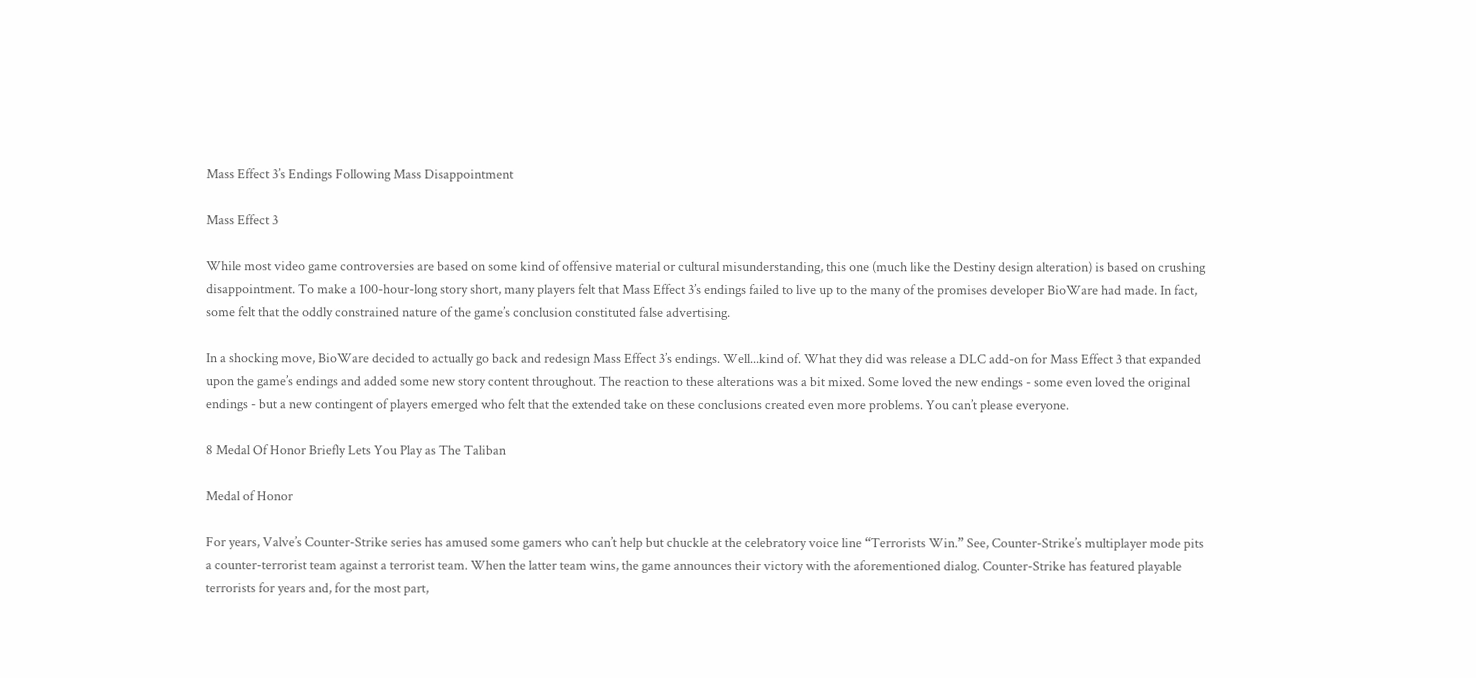Mass Effect 3’s Endings Following Mass Disappointment

Mass Effect 3

While most video game controversies are based on some kind of offensive material or cultural misunderstanding, this one (much like the Destiny design alteration) is based on crushing disappointment. To make a 100-hour-long story short, many players felt that Mass Effect 3’s endings failed to live up to the many of the promises developer BioWare had made. In fact, some felt that the oddly constrained nature of the game’s conclusion constituted false advertising.

In a shocking move, BioWare decided to actually go back and redesign Mass Effect 3’s endings. Well...kind of. What they did was release a DLC add-on for Mass Effect 3 that expanded upon the game’s endings and added some new story content throughout. The reaction to these alterations was a bit mixed. Some loved the new endings - some even loved the original endings - but a new contingent of players emerged who felt that the extended take on these conclusions created even more problems. You can’t please everyone.

8 Medal Of Honor Briefly Lets You Play as The Taliban

Medal of Honor

For years, Valve’s Counter-Strike series has amused some gamers who can’t help but chuckle at the celebratory voice line “Terrorists Win.” See, Counter-Strike’s multiplayer mode pits a counter-terrorist team against a terrorist team. When the latter team wins, the game announces their victory with the aforementioned dialog. Counter-Strike has featured playable terrorists for years and, for the most part,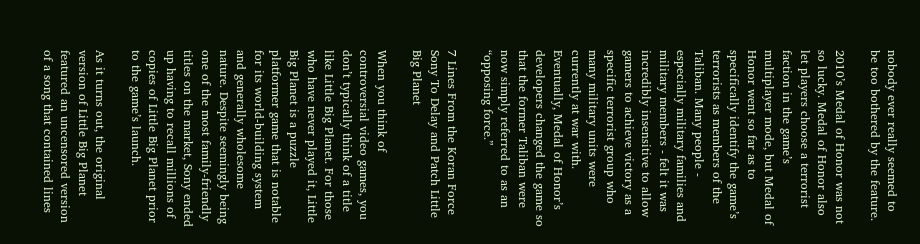nobody ever really seemed to be too bothered by the feature.

2010’s Medal of Honor was not so lucky. Medal of Honor also let players choose a terrorist faction in the game’s multiplayer mode, but Medal of Honor went so far as to specifically identify the game’s terrorists as members of the Taliban. Many people - especially military families and military members - felt it was incredibly insensitive to allow gamers to achieve victory as a specific terrorist group who many military units were currently at war with. Eventually, Medal of Honor’s developers changed the game so that the former Taliban were now simply referred to as an “opposing force.”

7 Lines From the Koran Force Sony To Delay and Patch Little Big Planet

When you think of controversial video games, you don’t typically think of a title like Little Big Planet. For those who have never played it, Little Big Planet is a puzzle platformer game that is notable for its world-building system and generally wholesome nature. Despite seemingly being one of the most family-friendly titles on the market, Sony ended up having to recall millions of copies of Little Big Planet prior to the game’s launch.

As it turns out, the original version of Little Big Planet featured an uncensored version of a song that contained lines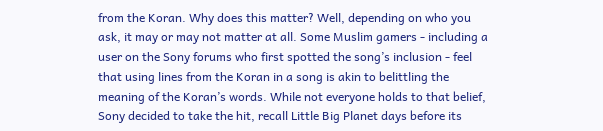from the Koran. Why does this matter? Well, depending on who you ask, it may or may not matter at all. Some Muslim gamers - including a user on the Sony forums who first spotted the song’s inclusion - feel that using lines from the Koran in a song is akin to belittling the meaning of the Koran’s words. While not everyone holds to that belief, Sony decided to take the hit, recall Little Big Planet days before its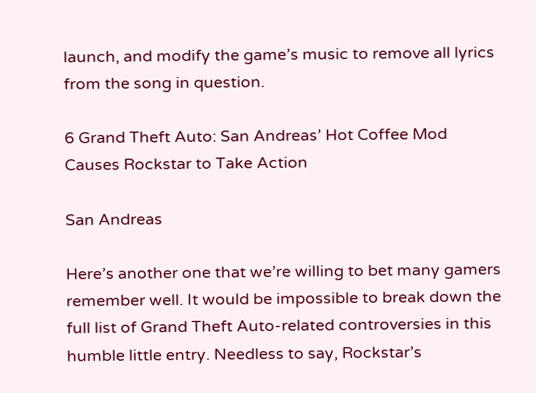launch, and modify the game’s music to remove all lyrics from the song in question.

6 Grand Theft Auto: San Andreas’ Hot Coffee Mod Causes Rockstar to Take Action

San Andreas

Here’s another one that we’re willing to bet many gamers remember well. It would be impossible to break down the full list of Grand Theft Auto-related controversies in this humble little entry. Needless to say, Rockstar’s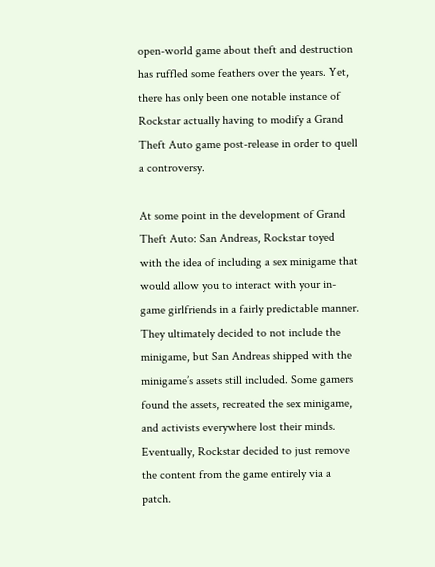open-world game about theft and destruction has ruffled some feathers over the years. Yet, there has only been one notable instance of Rockstar actually having to modify a Grand Theft Auto game post-release in order to quell a controversy.

At some point in the development of Grand Theft Auto: San Andreas, Rockstar toyed with the idea of including a sex minigame that would allow you to interact with your in-game girlfriends in a fairly predictable manner. They ultimately decided to not include the minigame, but San Andreas shipped with the minigame’s assets still included. Some gamers found the assets, recreated the sex minigame, and activists everywhere lost their minds. Eventually, Rockstar decided to just remove the content from the game entirely via a patch.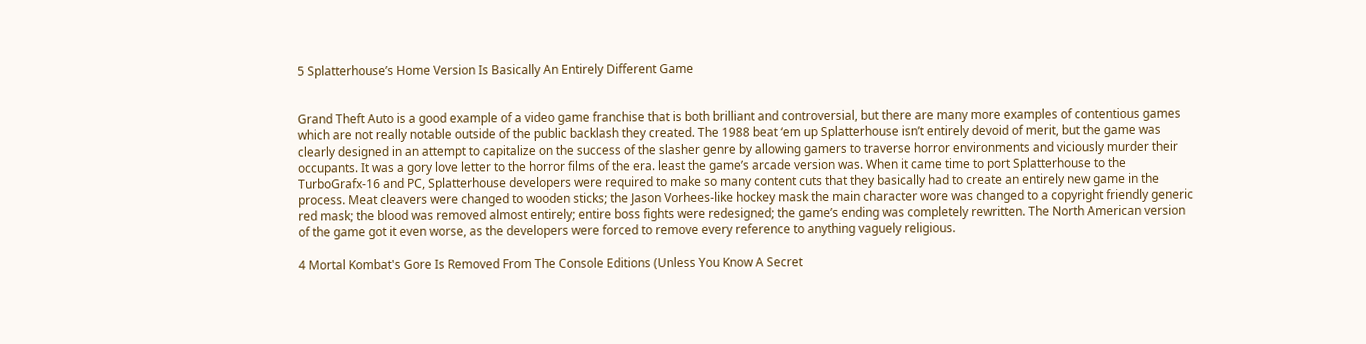5 Splatterhouse’s Home Version Is Basically An Entirely Different Game


Grand Theft Auto is a good example of a video game franchise that is both brilliant and controversial, but there are many more examples of contentious games which are not really notable outside of the public backlash they created. The 1988 beat ‘em up Splatterhouse isn’t entirely devoid of merit, but the game was clearly designed in an attempt to capitalize on the success of the slasher genre by allowing gamers to traverse horror environments and viciously murder their occupants. It was a gory love letter to the horror films of the era. least the game’s arcade version was. When it came time to port Splatterhouse to the TurboGrafx-16 and PC, Splatterhouse developers were required to make so many content cuts that they basically had to create an entirely new game in the process. Meat cleavers were changed to wooden sticks; the Jason Vorhees-like hockey mask the main character wore was changed to a copyright friendly generic red mask; the blood was removed almost entirely; entire boss fights were redesigned; the game’s ending was completely rewritten. The North American version of the game got it even worse, as the developers were forced to remove every reference to anything vaguely religious.

4 Mortal Kombat's Gore Is Removed From The Console Editions (Unless You Know A Secret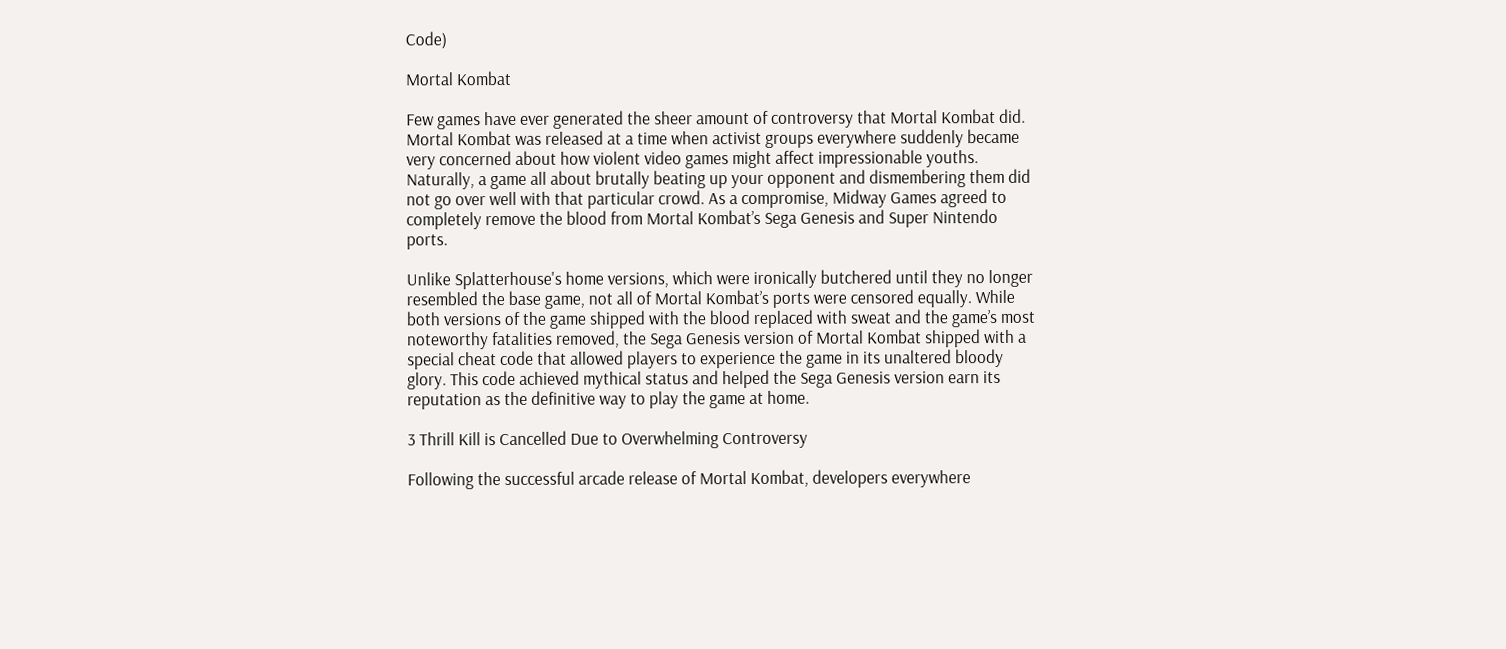Code)

Mortal Kombat

Few games have ever generated the sheer amount of controversy that Mortal Kombat did. Mortal Kombat was released at a time when activist groups everywhere suddenly became very concerned about how violent video games might affect impressionable youths. Naturally, a game all about brutally beating up your opponent and dismembering them did not go over well with that particular crowd. As a compromise, Midway Games agreed to completely remove the blood from Mortal Kombat’s Sega Genesis and Super Nintendo ports.

Unlike Splatterhouse's home versions, which were ironically butchered until they no longer resembled the base game, not all of Mortal Kombat’s ports were censored equally. While both versions of the game shipped with the blood replaced with sweat and the game’s most noteworthy fatalities removed, the Sega Genesis version of Mortal Kombat shipped with a special cheat code that allowed players to experience the game in its unaltered bloody glory. This code achieved mythical status and helped the Sega Genesis version earn its reputation as the definitive way to play the game at home.

3 Thrill Kill is Cancelled Due to Overwhelming Controversy

Following the successful arcade release of Mortal Kombat, developers everywhere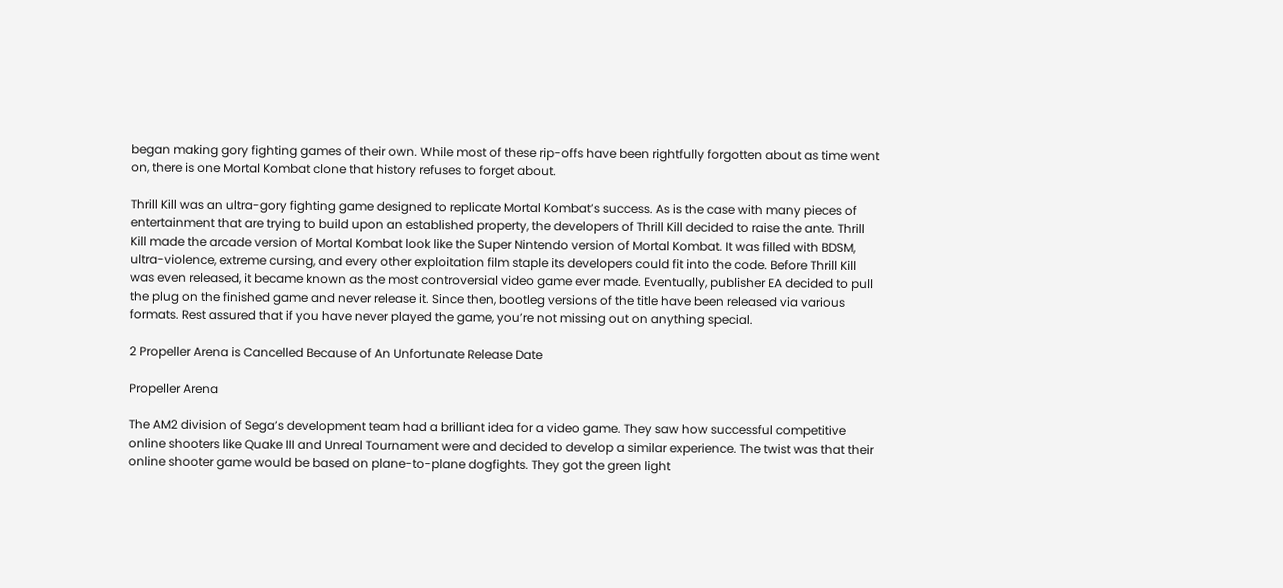began making gory fighting games of their own. While most of these rip-offs have been rightfully forgotten about as time went on, there is one Mortal Kombat clone that history refuses to forget about.

Thrill Kill was an ultra-gory fighting game designed to replicate Mortal Kombat’s success. As is the case with many pieces of entertainment that are trying to build upon an established property, the developers of Thrill Kill decided to raise the ante. Thrill Kill made the arcade version of Mortal Kombat look like the Super Nintendo version of Mortal Kombat. It was filled with BDSM, ultra-violence, extreme cursing, and every other exploitation film staple its developers could fit into the code. Before Thrill Kill was even released, it became known as the most controversial video game ever made. Eventually, publisher EA decided to pull the plug on the finished game and never release it. Since then, bootleg versions of the title have been released via various formats. Rest assured that if you have never played the game, you’re not missing out on anything special.

2 Propeller Arena is Cancelled Because of An Unfortunate Release Date

Propeller Arena

The AM2 division of Sega’s development team had a brilliant idea for a video game. They saw how successful competitive online shooters like Quake III and Unreal Tournament were and decided to develop a similar experience. The twist was that their online shooter game would be based on plane-to-plane dogfights. They got the green light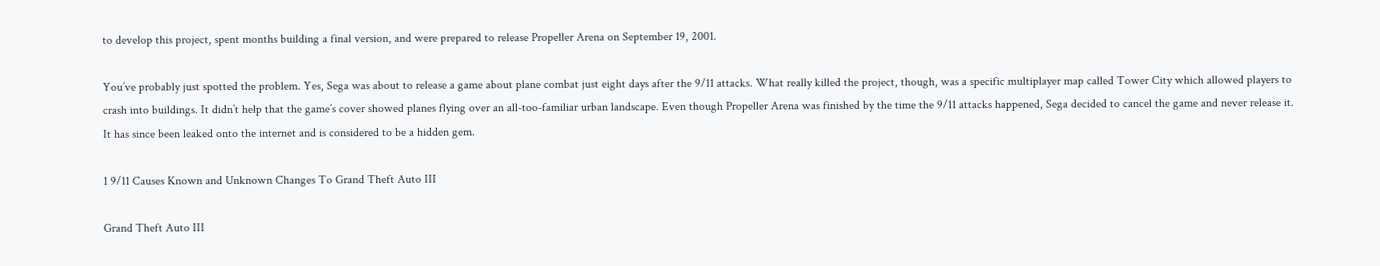to develop this project, spent months building a final version, and were prepared to release Propeller Arena on September 19, 2001.

You’ve probably just spotted the problem. Yes, Sega was about to release a game about plane combat just eight days after the 9/11 attacks. What really killed the project, though, was a specific multiplayer map called Tower City which allowed players to crash into buildings. It didn’t help that the game’s cover showed planes flying over an all-too-familiar urban landscape. Even though Propeller Arena was finished by the time the 9/11 attacks happened, Sega decided to cancel the game and never release it. It has since been leaked onto the internet and is considered to be a hidden gem.

1 9/11 Causes Known and Unknown Changes To Grand Theft Auto III

Grand Theft Auto III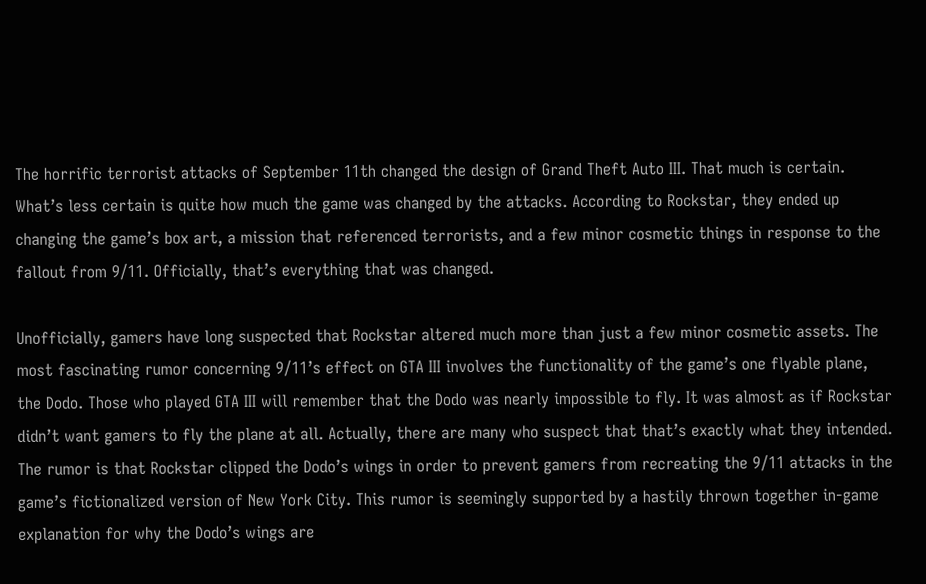The horrific terrorist attacks of September 11th changed the design of Grand Theft Auto III. That much is certain. What’s less certain is quite how much the game was changed by the attacks. According to Rockstar, they ended up changing the game’s box art, a mission that referenced terrorists, and a few minor cosmetic things in response to the fallout from 9/11. Officially, that’s everything that was changed.

Unofficially, gamers have long suspected that Rockstar altered much more than just a few minor cosmetic assets. The most fascinating rumor concerning 9/11’s effect on GTA III involves the functionality of the game’s one flyable plane, the Dodo. Those who played GTA III will remember that the Dodo was nearly impossible to fly. It was almost as if Rockstar didn’t want gamers to fly the plane at all. Actually, there are many who suspect that that’s exactly what they intended. The rumor is that Rockstar clipped the Dodo’s wings in order to prevent gamers from recreating the 9/11 attacks in the game’s fictionalized version of New York City. This rumor is seemingly supported by a hastily thrown together in-game explanation for why the Dodo’s wings are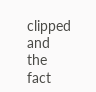clipped and the fact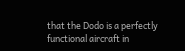that the Dodo is a perfectly functional aircraft in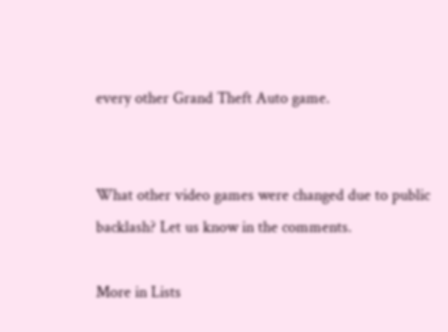every other Grand Theft Auto game.


What other video games were changed due to public backlash? Let us know in the comments.

More in Lists